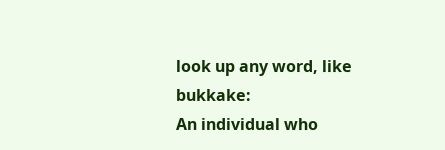look up any word, like bukkake:
An individual who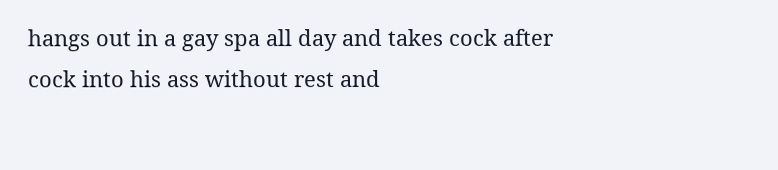hangs out in a gay spa all day and takes cock after cock into his ass without rest and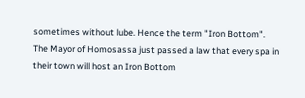sometimes without lube. Hence the term "Iron Bottom".
The Mayor of Homosassa just passed a law that every spa in their town will host an Iron Bottom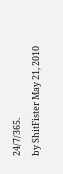24/7/365.
by ShitFister May 21, 2010